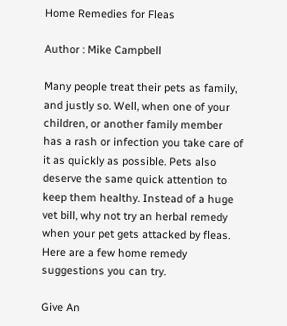Home Remedies for Fleas

Author : Mike Campbell

Many people treat their pets as family, and justly so. Well, when one of your children, or another family member has a rash or infection you take care of it as quickly as possible. Pets also deserve the same quick attention to keep them healthy. Instead of a huge vet bill, why not try an herbal remedy when your pet gets attacked by fleas. Here are a few home remedy suggestions you can try.

Give An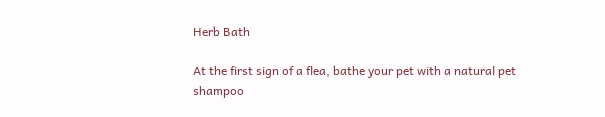Herb Bath

At the first sign of a flea, bathe your pet with a natural pet shampoo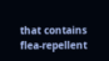that contains flea-repellent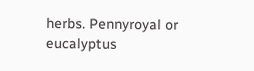herbs. Pennyroyal or eucalyptus